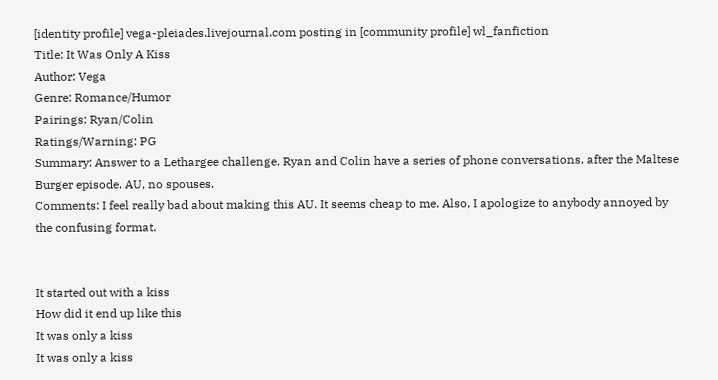[identity profile] vega-pleiades.livejournal.com posting in [community profile] wl_fanfiction
Title: It Was Only A Kiss
Author: Vega
Genre: Romance/Humor
Pairings: Ryan/Colin
Ratings/Warning: PG
Summary: Answer to a Lethargee challenge. Ryan and Colin have a series of phone conversations, after the Maltese Burger episode. AU, no spouses.
Comments: I feel really bad about making this AU. It seems cheap to me. Also, I apologize to anybody annoyed by the confusing format.


It started out with a kiss
How did it end up like this
It was only a kiss
It was only a kiss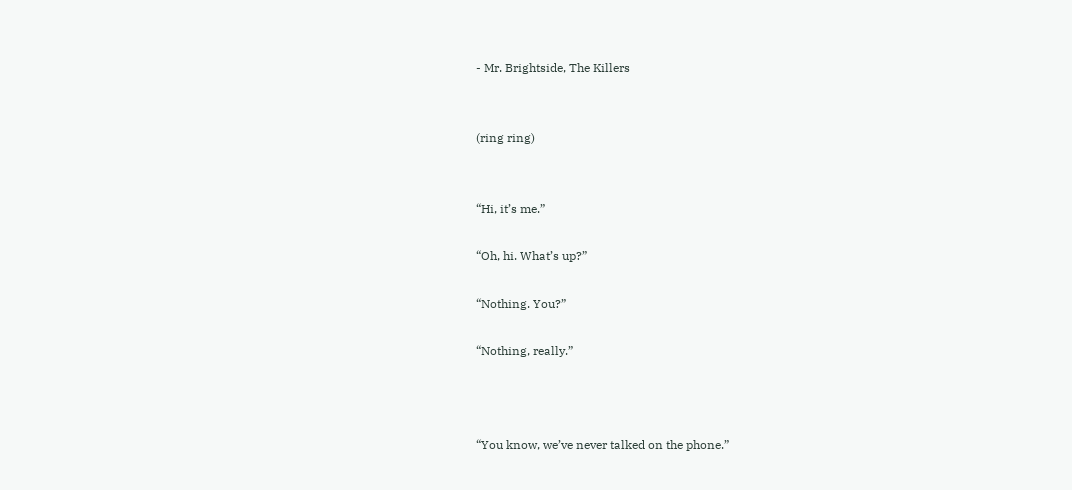- Mr. Brightside, The Killers


(ring ring)


“Hi, it’s me.”

“Oh, hi. What’s up?”

“Nothing. You?”

“Nothing, really.”



“You know, we’ve never talked on the phone.”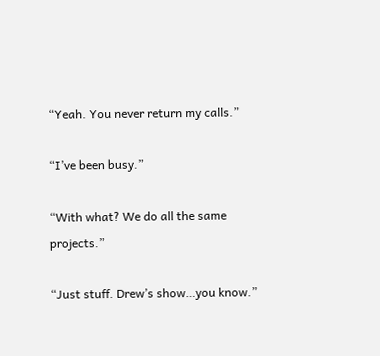“Yeah. You never return my calls.”

“I’ve been busy.”

“With what? We do all the same projects.”

“Just stuff. Drew’s show…you know.”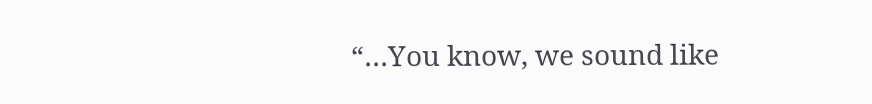“…You know, we sound like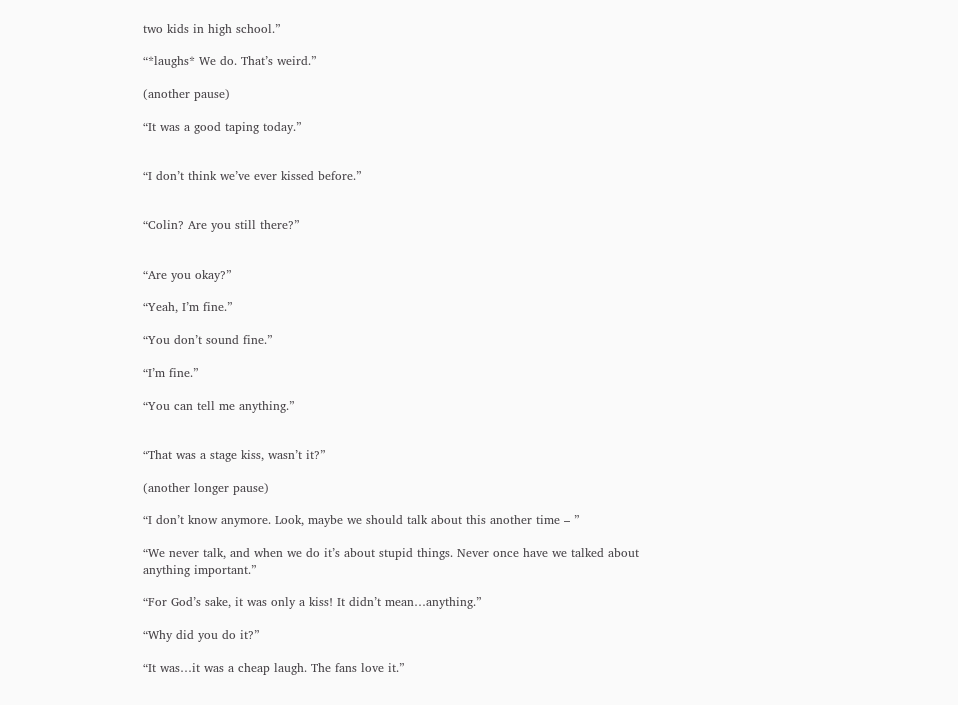two kids in high school.”

“*laughs* We do. That’s weird.”

(another pause)

“It was a good taping today.”


“I don’t think we’ve ever kissed before.”


“Colin? Are you still there?”


“Are you okay?”

“Yeah, I’m fine.”

“You don’t sound fine.”

“I’m fine.”

“You can tell me anything.”


“That was a stage kiss, wasn’t it?”

(another longer pause)

“I don’t know anymore. Look, maybe we should talk about this another time – ”

“We never talk, and when we do it’s about stupid things. Never once have we talked about anything important.”

“For God’s sake, it was only a kiss! It didn’t mean…anything.”

“Why did you do it?”

“It was…it was a cheap laugh. The fans love it.”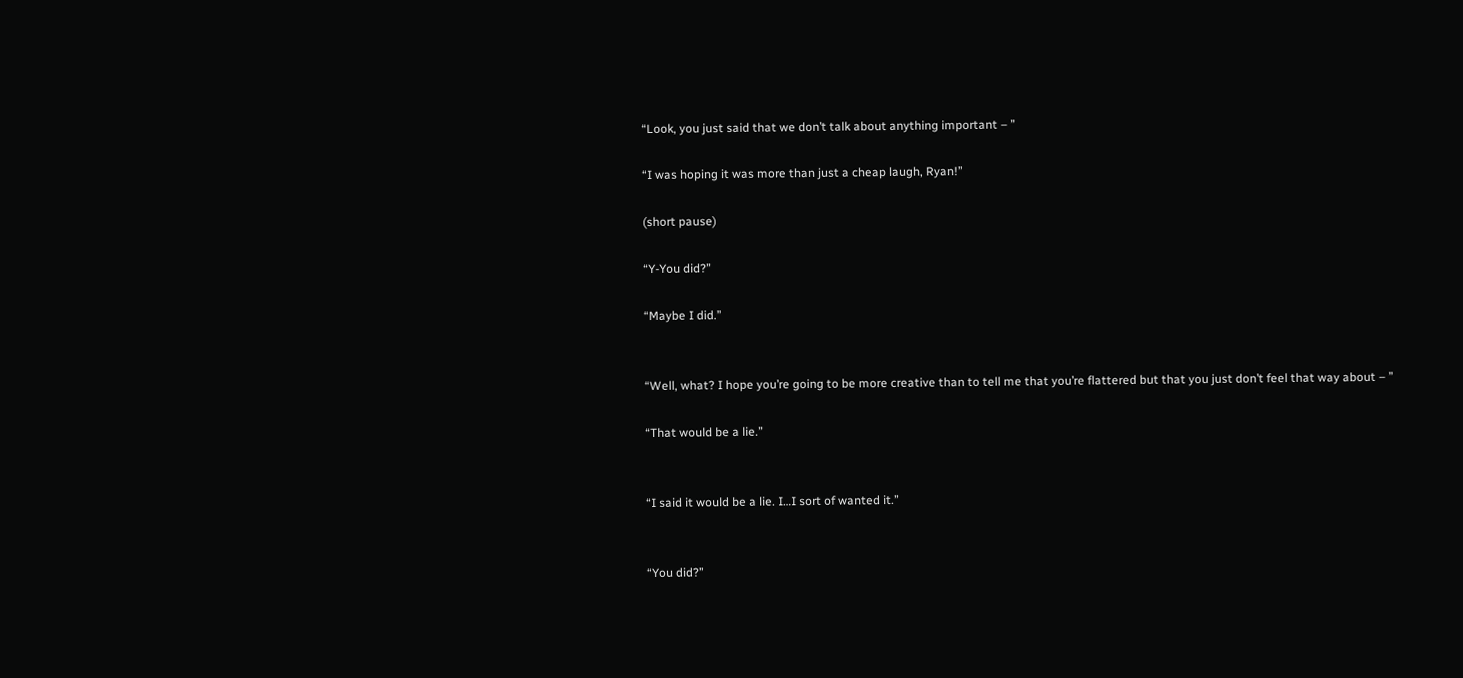“Look, you just said that we don’t talk about anything important – ”

“I was hoping it was more than just a cheap laugh, Ryan!”

(short pause)

“Y-You did?”

“Maybe I did.”


“Well, what? I hope you’re going to be more creative than to tell me that you’re flattered but that you just don’t feel that way about – ”

“That would be a lie.”


“I said it would be a lie. I…I sort of wanted it.”


“You did?”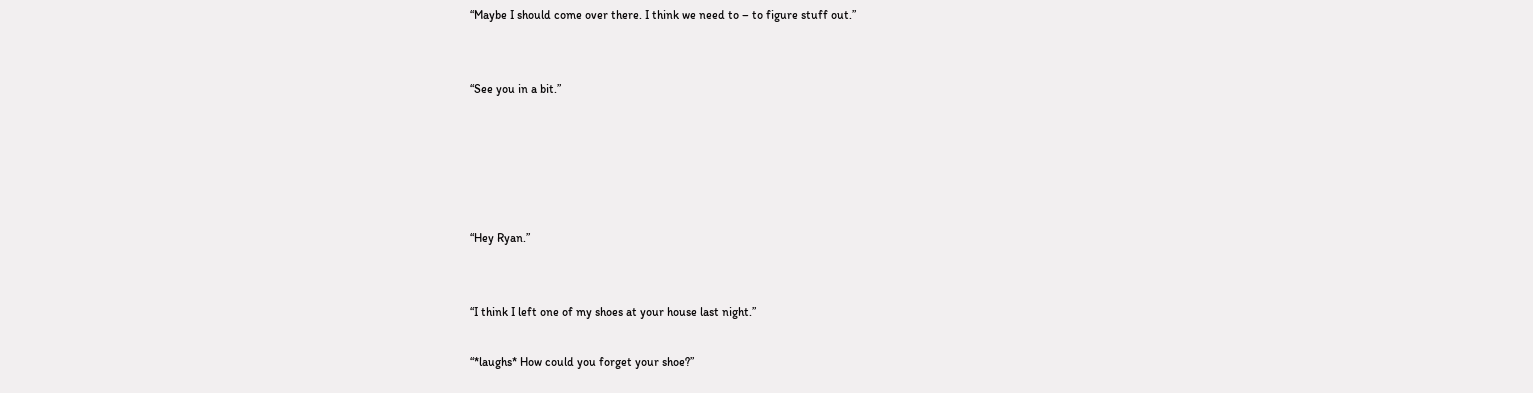“Maybe I should come over there. I think we need to – to figure stuff out.”


“See you in a bit.”





“Hey Ryan.”


“I think I left one of my shoes at your house last night.”

“*laughs* How could you forget your shoe?”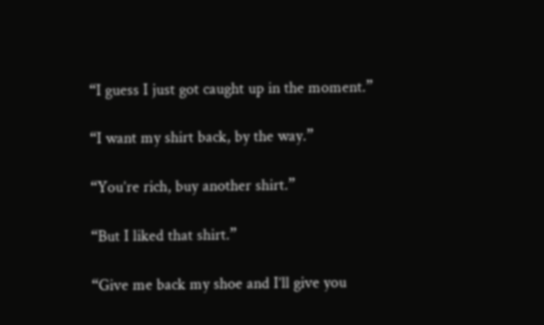“I guess I just got caught up in the moment.”

“I want my shirt back, by the way.”

“You’re rich, buy another shirt.”

“But I liked that shirt.”

“Give me back my shoe and I’ll give you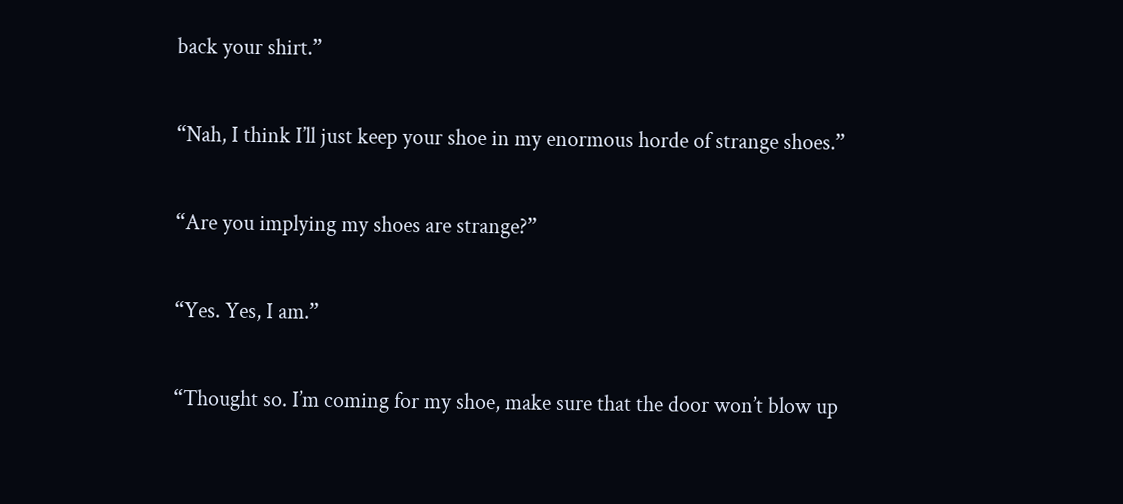back your shirt.”

“Nah, I think I’ll just keep your shoe in my enormous horde of strange shoes.”

“Are you implying my shoes are strange?”

“Yes. Yes, I am.”

“Thought so. I’m coming for my shoe, make sure that the door won’t blow up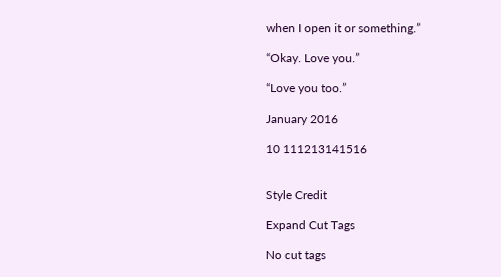when I open it or something.”

“Okay. Love you.”

“Love you too.”

January 2016

10 111213141516


Style Credit

Expand Cut Tags

No cut tags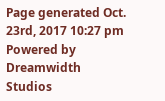Page generated Oct. 23rd, 2017 10:27 pm
Powered by Dreamwidth Studios